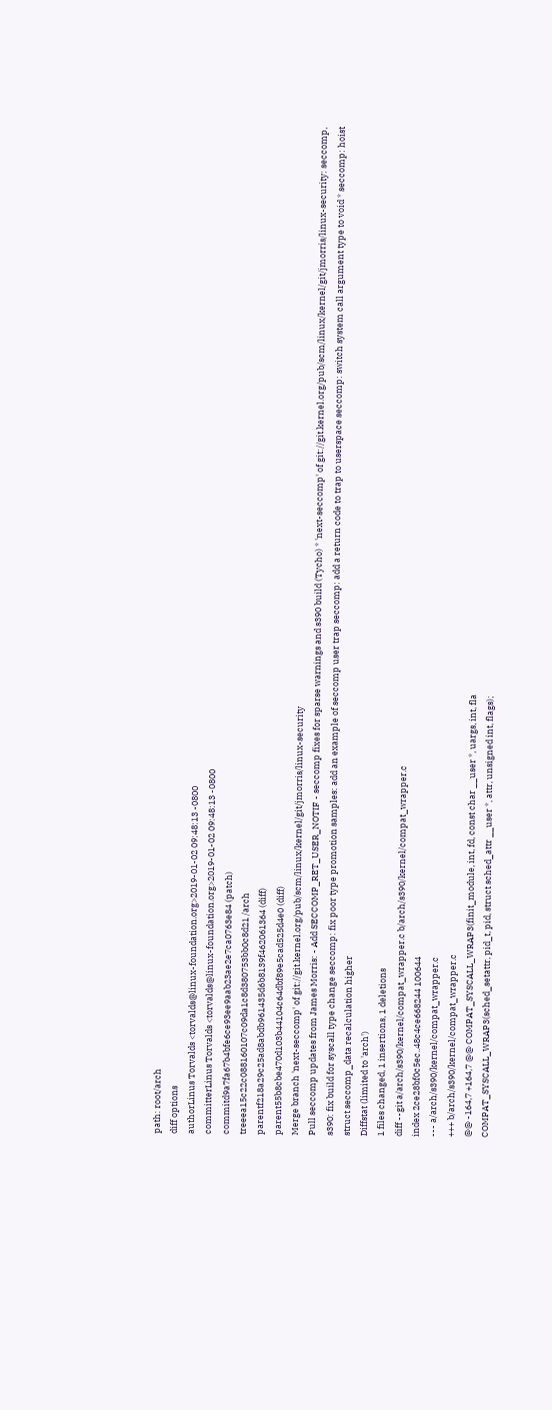path: root/arch
diff options
authorLinus Torvalds <torvalds@linux-foundation.org>2019-01-02 09:48:13 -0800
committerLinus Torvalds <torvalds@linux-foundation.org>2019-01-02 09:48:13 -0800
commitd9a7fa67b4bfe6ce93ee9aab23ae2e7ca0763e84 (patch)
treeea15c22c088160107c09da1c8d380753bb0c8d21 /arch
parentf218a29c25ad8abdb961435d6b8139f462061364 (diff)
parent55b8cbe470d103b44104c64dbf89e5cad525d4e0 (diff)
Merge branch 'next-seccomp' of git://git.kernel.org/pub/scm/linux/kernel/git/jmorris/linux-security
Pull seccomp updates from James Morris: - Add SECCOMP_RET_USER_NOTIF - seccomp fixes for sparse warnings and s390 build (Tycho) * 'next-seccomp' of git://git.kernel.org/pub/scm/linux/kernel/git/jmorris/linux-security: seccomp, s390: fix build for syscall type change seccomp: fix poor type promotion samples: add an example of seccomp user trap seccomp: add a return code to trap to userspace seccomp: switch system call argument type to void * seccomp: hoist struct seccomp_data recalculation higher
Diffstat (limited to 'arch')
1 files changed, 1 insertions, 1 deletions
diff --git a/arch/s390/kernel/compat_wrapper.c b/arch/s390/kernel/compat_wrapper.c
index 2ce28bf0c5ec..48c4ce668244 100644
--- a/arch/s390/kernel/compat_wrapper.c
+++ b/arch/s390/kernel/compat_wrapper.c
@@ -164,7 +164,7 @@ COMPAT_SYSCALL_WRAP3(finit_module, int, fd, const char __user *, uargs, int, fla
COMPAT_SYSCALL_WRAP3(sched_setattr, pid_t, pid, struct sched_attr __user *, attr, unsigned int, flags);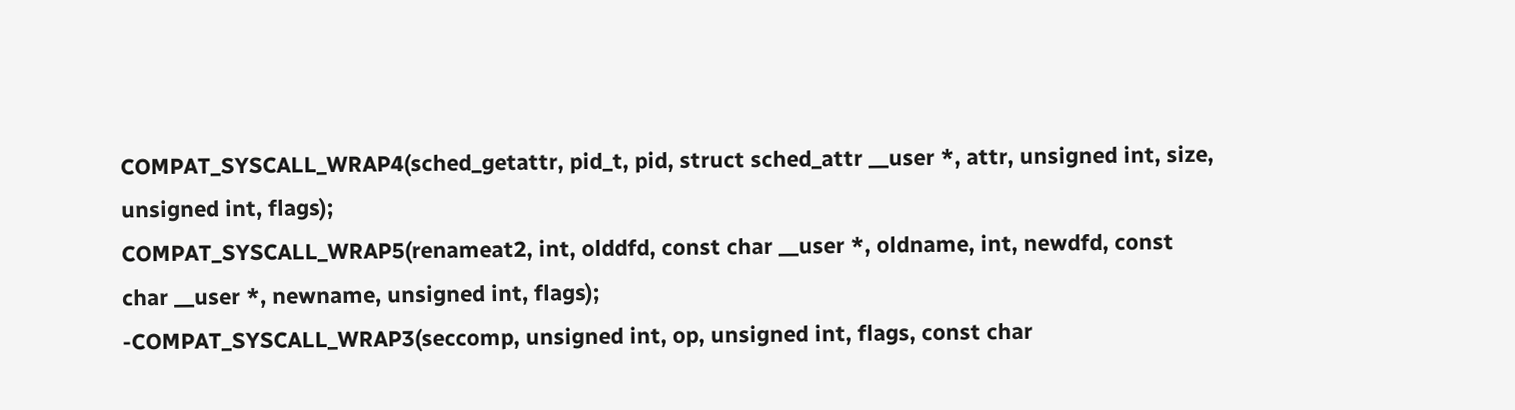COMPAT_SYSCALL_WRAP4(sched_getattr, pid_t, pid, struct sched_attr __user *, attr, unsigned int, size, unsigned int, flags);
COMPAT_SYSCALL_WRAP5(renameat2, int, olddfd, const char __user *, oldname, int, newdfd, const char __user *, newname, unsigned int, flags);
-COMPAT_SYSCALL_WRAP3(seccomp, unsigned int, op, unsigned int, flags, const char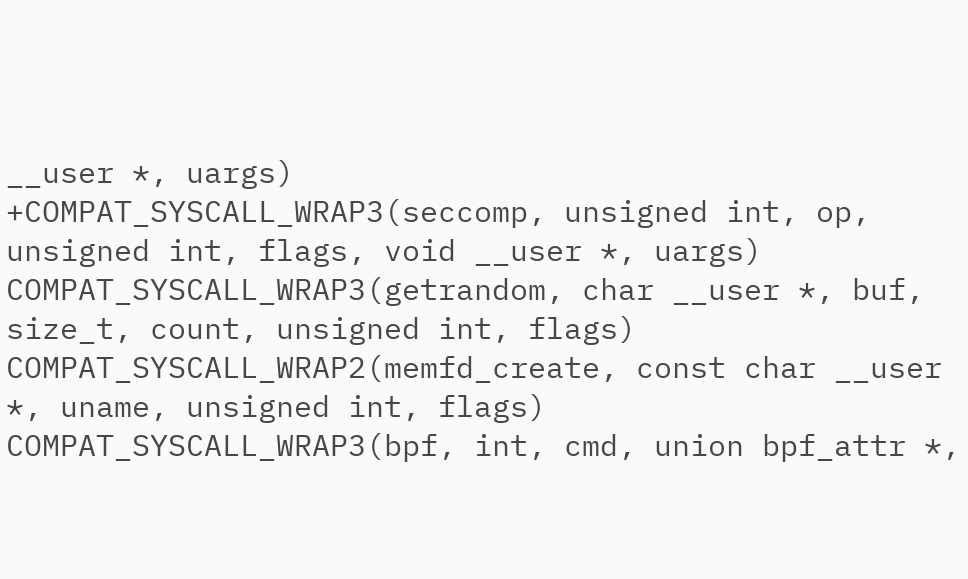__user *, uargs)
+COMPAT_SYSCALL_WRAP3(seccomp, unsigned int, op, unsigned int, flags, void __user *, uargs)
COMPAT_SYSCALL_WRAP3(getrandom, char __user *, buf, size_t, count, unsigned int, flags)
COMPAT_SYSCALL_WRAP2(memfd_create, const char __user *, uname, unsigned int, flags)
COMPAT_SYSCALL_WRAP3(bpf, int, cmd, union bpf_attr *,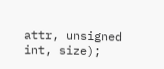attr, unsigned int, size);